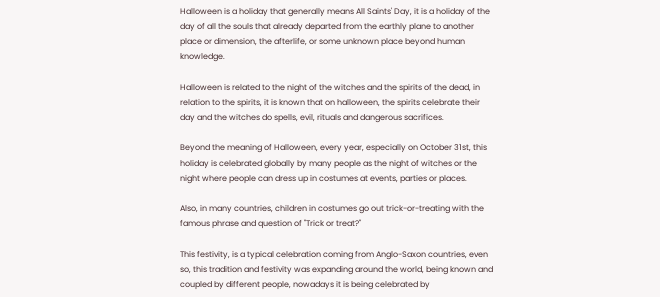Halloween is a holiday that generally means All Saints' Day, it is a holiday of the day of all the souls that already departed from the earthly plane to another place or dimension, the afterlife, or some unknown place beyond human knowledge.

Halloween is related to the night of the witches and the spirits of the dead, in relation to the spirits, it is known that on halloween, the spirits celebrate their day and the witches do spells, evil, rituals and dangerous sacrifices.

Beyond the meaning of Halloween, every year, especially on October 31st, this holiday is celebrated globally by many people as the night of witches or the night where people can dress up in costumes at events, parties or places.

Also, in many countries, children in costumes go out trick-or-treating with the famous phrase and question of "Trick or treat?"

This festivity, is a typical celebration coming from Anglo-Saxon countries, even so, this tradition and festivity was expanding around the world, being known and coupled by different people, nowadays it is being celebrated by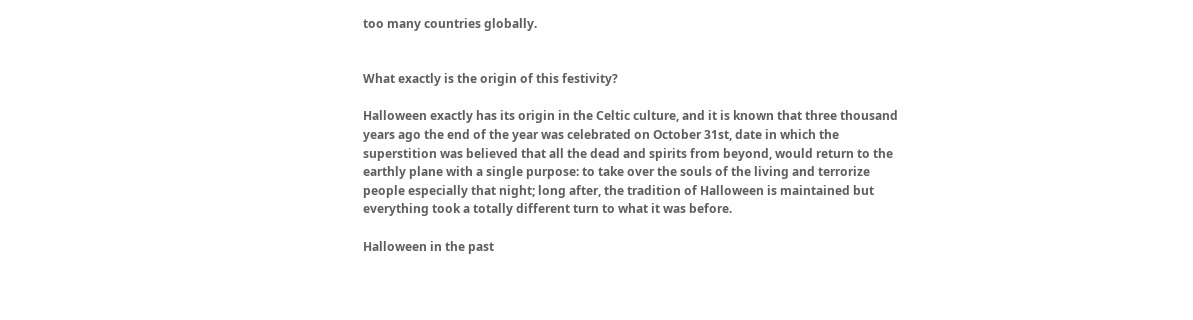too many countries globally.


What exactly is the origin of this festivity?

Halloween exactly has its origin in the Celtic culture, and it is known that three thousand years ago the end of the year was celebrated on October 31st, date in which the superstition was believed that all the dead and spirits from beyond, would return to the earthly plane with a single purpose: to take over the souls of the living and terrorize people especially that night; long after, the tradition of Halloween is maintained but everything took a totally different turn to what it was before.

Halloween in the past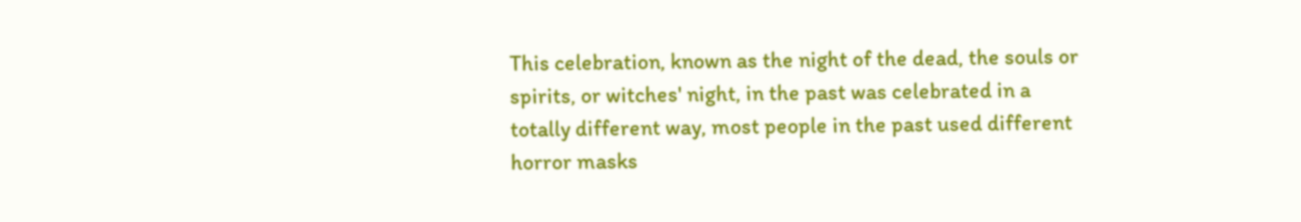This celebration, known as the night of the dead, the souls or spirits, or witches' night, in the past was celebrated in a totally different way, most people in the past used different horror masks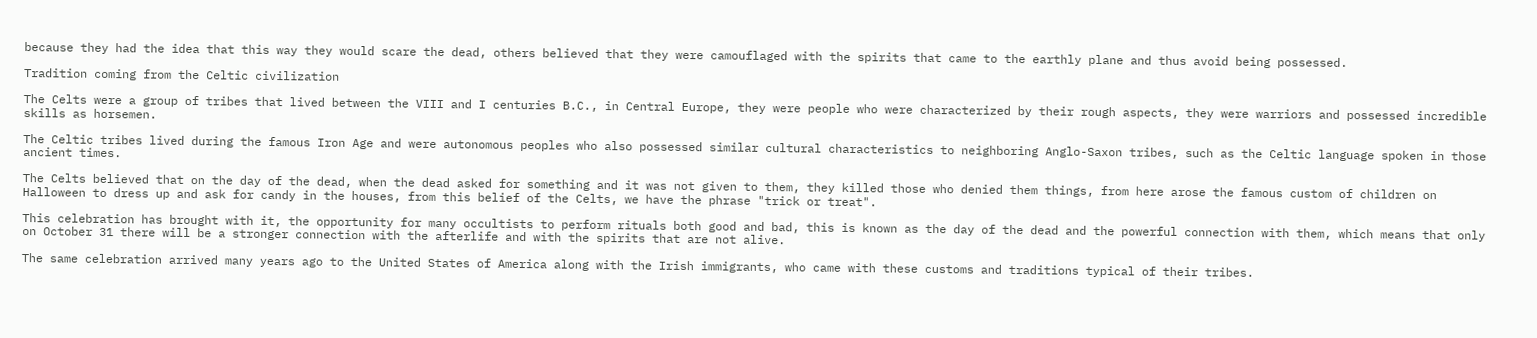because they had the idea that this way they would scare the dead, others believed that they were camouflaged with the spirits that came to the earthly plane and thus avoid being possessed.

Tradition coming from the Celtic civilization

The Celts were a group of tribes that lived between the VIII and I centuries B.C., in Central Europe, they were people who were characterized by their rough aspects, they were warriors and possessed incredible skills as horsemen.

The Celtic tribes lived during the famous Iron Age and were autonomous peoples who also possessed similar cultural characteristics to neighboring Anglo-Saxon tribes, such as the Celtic language spoken in those ancient times.

The Celts believed that on the day of the dead, when the dead asked for something and it was not given to them, they killed those who denied them things, from here arose the famous custom of children on Halloween to dress up and ask for candy in the houses, from this belief of the Celts, we have the phrase "trick or treat".

This celebration has brought with it, the opportunity for many occultists to perform rituals both good and bad, this is known as the day of the dead and the powerful connection with them, which means that only on October 31 there will be a stronger connection with the afterlife and with the spirits that are not alive.

The same celebration arrived many years ago to the United States of America along with the Irish immigrants, who came with these customs and traditions typical of their tribes.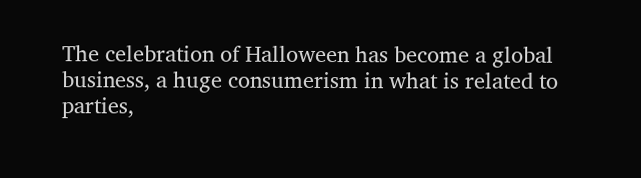The celebration of Halloween has become a global business, a huge consumerism in what is related to parties,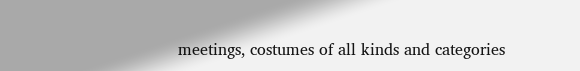meetings, costumes of all kinds and categories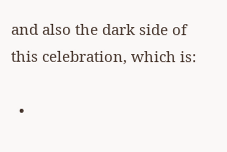and also the dark side of this celebration, which is:

  •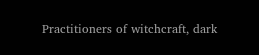Practitioners of witchcraft, dark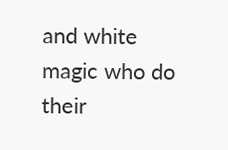and white magic who do their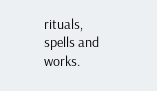rituals, spells and works.